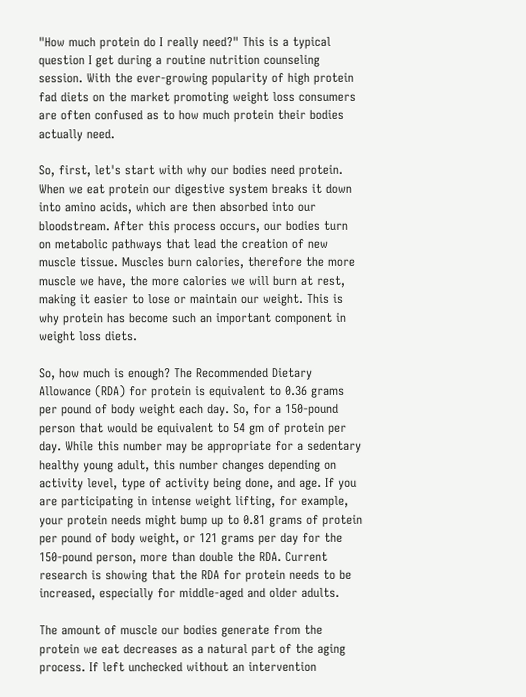"How much protein do I really need?" This is a typical question I get during a routine nutrition counseling session. With the ever-growing popularity of high protein fad diets on the market promoting weight loss consumers are often confused as to how much protein their bodies actually need.

So, first, let's start with why our bodies need protein. When we eat protein our digestive system breaks it down into amino acids, which are then absorbed into our bloodstream. After this process occurs, our bodies turn on metabolic pathways that lead the creation of new muscle tissue. Muscles burn calories, therefore the more muscle we have, the more calories we will burn at rest, making it easier to lose or maintain our weight. This is why protein has become such an important component in weight loss diets.

So, how much is enough? The Recommended Dietary Allowance (RDA) for protein is equivalent to 0.36 grams per pound of body weight each day. So, for a 150-pound person that would be equivalent to 54 gm of protein per day. While this number may be appropriate for a sedentary healthy young adult, this number changes depending on activity level, type of activity being done, and age. If you are participating in intense weight lifting, for example, your protein needs might bump up to 0.81 grams of protein per pound of body weight, or 121 grams per day for the 150-pound person, more than double the RDA. Current research is showing that the RDA for protein needs to be increased, especially for middle-aged and older adults.

The amount of muscle our bodies generate from the protein we eat decreases as a natural part of the aging process. If left unchecked without an intervention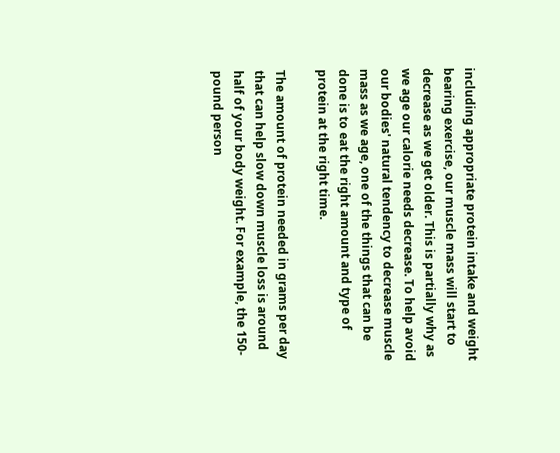including appropriate protein intake and weight bearing exercise, our muscle mass will start to decrease as we get older. This is partially why as we age our calorie needs decrease. To help avoid our bodies' natural tendency to decrease muscle mass as we age, one of the things that can be done is to eat the right amount and type of protein at the right time.

The amount of protein needed in grams per day that can help slow down muscle loss is around half of your body weight. For example, the 150-pound person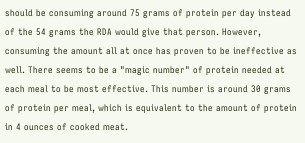should be consuming around 75 grams of protein per day instead of the 54 grams the RDA would give that person. However, consuming the amount all at once has proven to be ineffective as well. There seems to be a "magic number" of protein needed at each meal to be most effective. This number is around 30 grams of protein per meal, which is equivalent to the amount of protein in 4 ounces of cooked meat.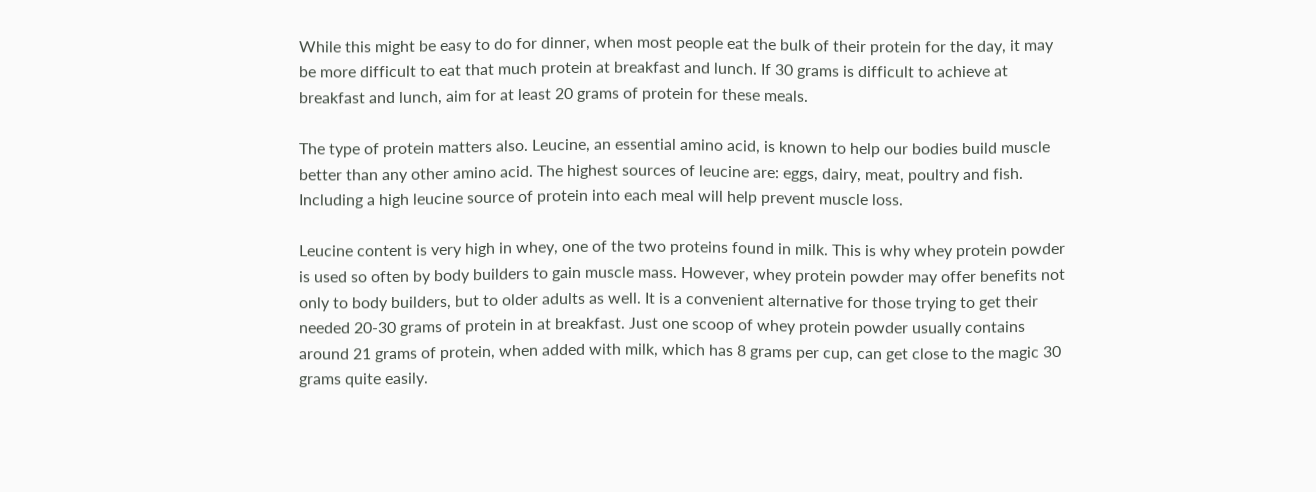While this might be easy to do for dinner, when most people eat the bulk of their protein for the day, it may be more difficult to eat that much protein at breakfast and lunch. If 30 grams is difficult to achieve at breakfast and lunch, aim for at least 20 grams of protein for these meals.

The type of protein matters also. Leucine, an essential amino acid, is known to help our bodies build muscle better than any other amino acid. The highest sources of leucine are: eggs, dairy, meat, poultry and fish. Including a high leucine source of protein into each meal will help prevent muscle loss.

Leucine content is very high in whey, one of the two proteins found in milk. This is why whey protein powder is used so often by body builders to gain muscle mass. However, whey protein powder may offer benefits not only to body builders, but to older adults as well. It is a convenient alternative for those trying to get their needed 20-30 grams of protein in at breakfast. Just one scoop of whey protein powder usually contains around 21 grams of protein, when added with milk, which has 8 grams per cup, can get close to the magic 30 grams quite easily.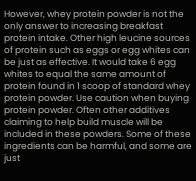However, whey protein powder is not the only answer to increasing breakfast protein intake. Other high leucine sources of protein such as eggs or egg whites can be just as effective. It would take 6 egg whites to equal the same amount of protein found in 1 scoop of standard whey protein powder. Use caution when buying protein powder. Often other additives claiming to help build muscle will be included in these powders. Some of these ingredients can be harmful, and some are just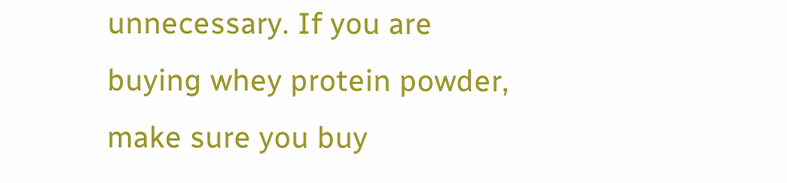unnecessary. If you are buying whey protein powder, make sure you buy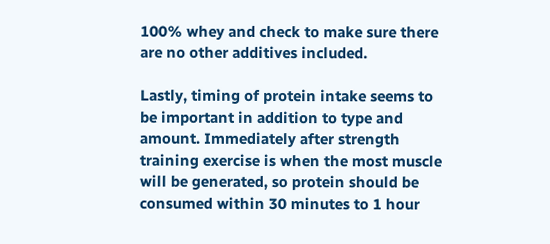100% whey and check to make sure there are no other additives included.

Lastly, timing of protein intake seems to be important in addition to type and amount. Immediately after strength training exercise is when the most muscle will be generated, so protein should be consumed within 30 minutes to 1 hour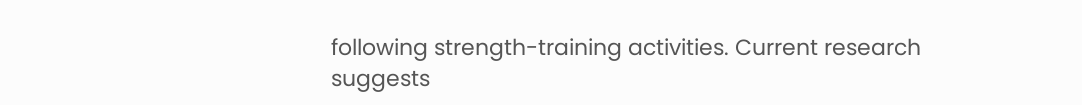following strength-training activities. Current research suggests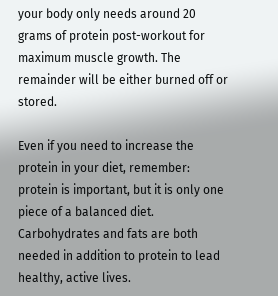your body only needs around 20 grams of protein post-workout for maximum muscle growth. The remainder will be either burned off or stored.

Even if you need to increase the protein in your diet, remember: protein is important, but it is only one piece of a balanced diet. Carbohydrates and fats are both needed in addition to protein to lead healthy, active lives.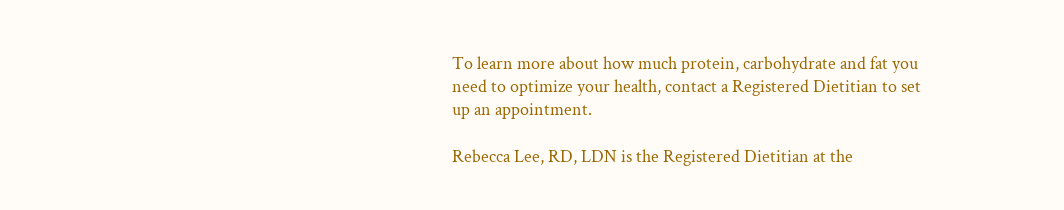To learn more about how much protein, carbohydrate and fat you need to optimize your health, contact a Registered Dietitian to set up an appointment.

Rebecca Lee, RD, LDN is the Registered Dietitian at the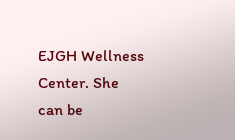EJGH Wellness Center. She can be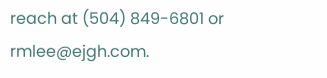reach at (504) 849-6801 or rmlee@ejgh.com.